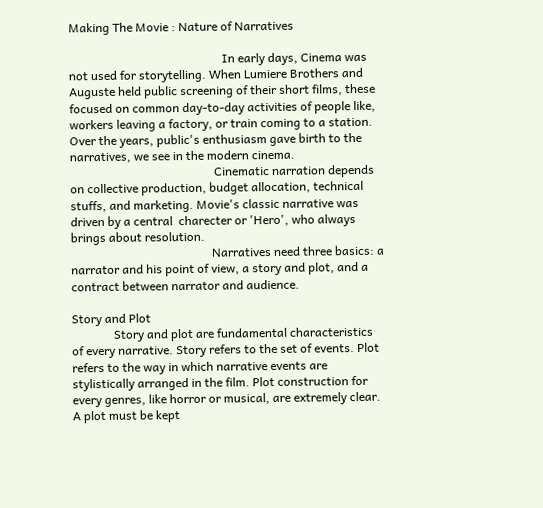Making The Movie : Nature of Narratives

                                                   In early days, Cinema was not used for storytelling. When Lumiere Brothers and Auguste held public screening of their short films, these focused on common day-to-day activities of people like, workers leaving a factory, or train coming to a station. Over the years, public's enthusiasm gave birth to the narratives, we see in the modern cinema.
                                                Cinematic narration depends on collective production, budget allocation, technical stuffs, and marketing. Movie's classic narrative was driven by a central  charecter or 'Hero', who always brings about resolution.
                                               Narratives need three basics: a narrator and his point of view, a story and plot, and a contract between narrator and audience.

Story and Plot
              Story and plot are fundamental characteristics of every narrative. Story refers to the set of events. Plot refers to the way in which narrative events are stylistically arranged in the film. Plot construction for every genres, like horror or musical, are extremely clear. A plot must be kept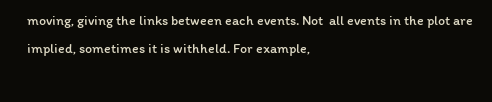moving, giving the links between each events. Not  all events in the plot are implied, sometimes it is withheld. For example,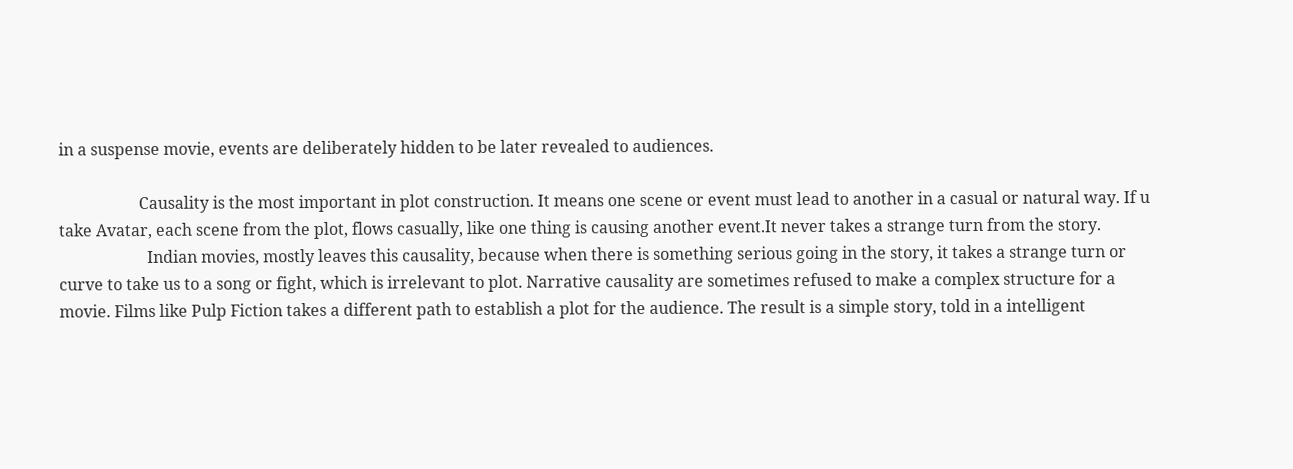in a suspense movie, events are deliberately hidden to be later revealed to audiences.

                    Causality is the most important in plot construction. It means one scene or event must lead to another in a casual or natural way. If u take Avatar, each scene from the plot, flows casually, like one thing is causing another event.It never takes a strange turn from the story.
                      Indian movies, mostly leaves this causality, because when there is something serious going in the story, it takes a strange turn or curve to take us to a song or fight, which is irrelevant to plot. Narrative causality are sometimes refused to make a complex structure for a movie. Films like Pulp Fiction takes a different path to establish a plot for the audience. The result is a simple story, told in a intelligent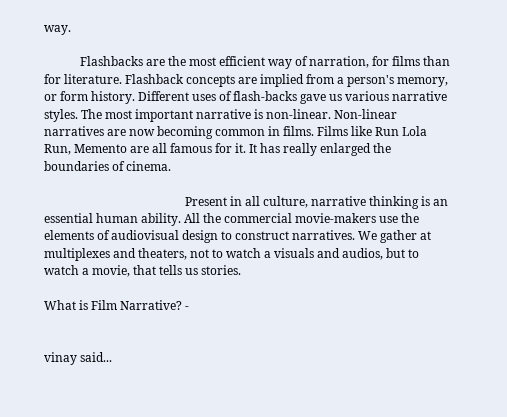way.

            Flashbacks are the most efficient way of narration, for films than for literature. Flashback concepts are implied from a person's memory, or form history. Different uses of flash-backs gave us various narrative styles. The most important narrative is non-linear. Non-linear narratives are now becoming common in films. Films like Run Lola Run, Memento are all famous for it. It has really enlarged the boundaries of cinema.

                                               Present in all culture, narrative thinking is an essential human ability. All the commercial movie-makers use the elements of audiovisual design to construct narratives. We gather at multiplexes and theaters, not to watch a visuals and audios, but to watch a movie, that tells us stories.

What is Film Narrative? -


vinay said...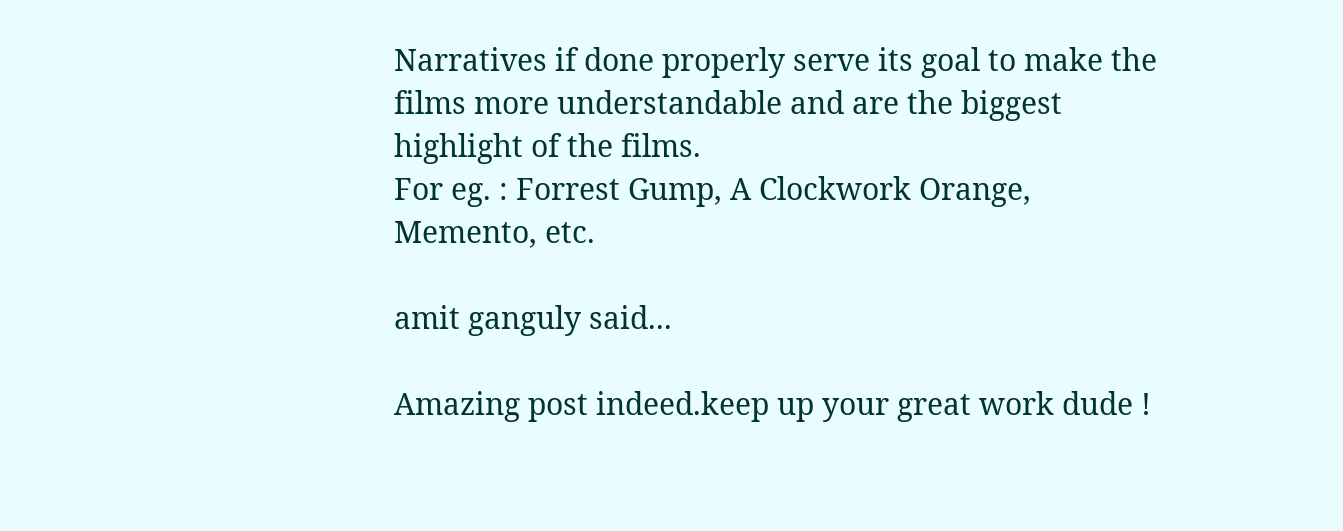Narratives if done properly serve its goal to make the films more understandable and are the biggest highlight of the films.
For eg. : Forrest Gump, A Clockwork Orange, Memento, etc.

amit ganguly said...

Amazing post indeed.keep up your great work dude !